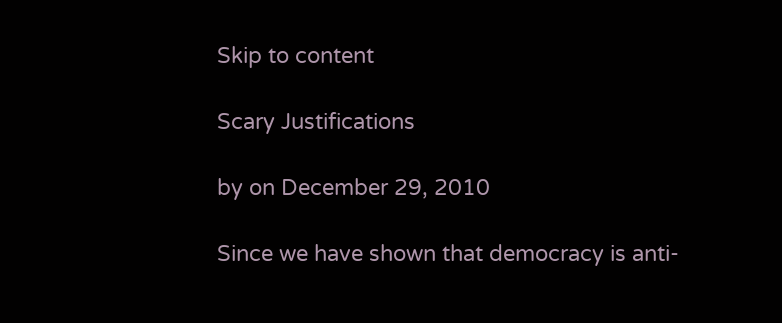Skip to content

Scary Justifications

by on December 29, 2010

Since we have shown that democracy is anti-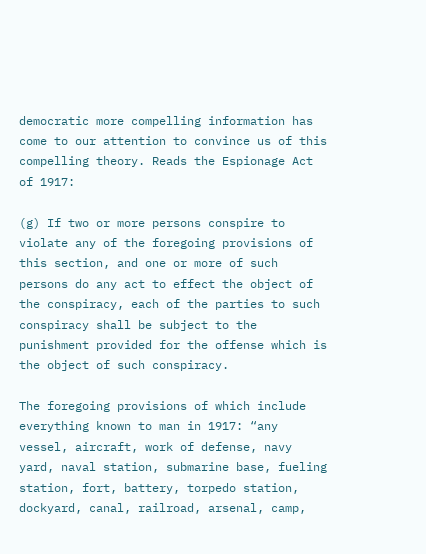democratic more compelling information has come to our attention to convince us of this compelling theory. Reads the Espionage Act of 1917:

(g) If two or more persons conspire to violate any of the foregoing provisions of this section, and one or more of such persons do any act to effect the object of the conspiracy, each of the parties to such conspiracy shall be subject to the punishment provided for the offense which is the object of such conspiracy.

The foregoing provisions of which include everything known to man in 1917: “any vessel, aircraft, work of defense, navy yard, naval station, submarine base, fueling station, fort, battery, torpedo station, dockyard, canal, railroad, arsenal, camp,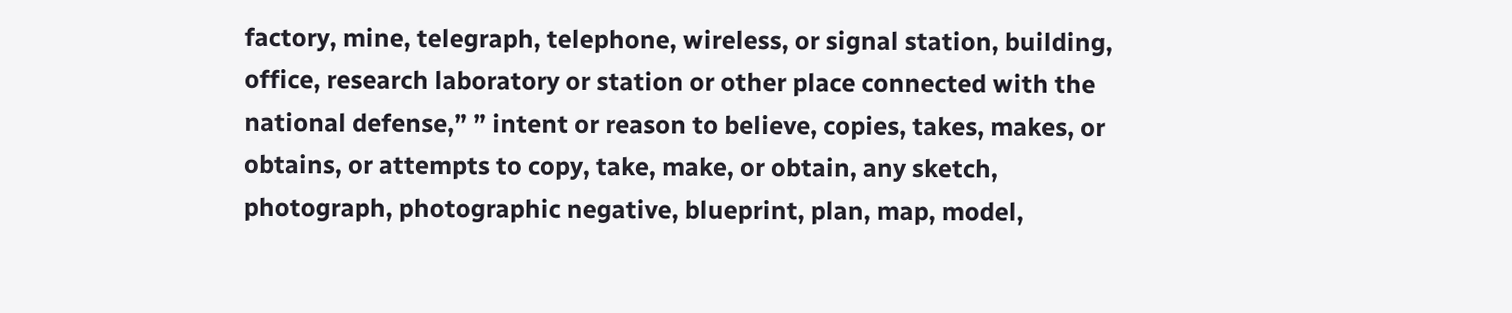factory, mine, telegraph, telephone, wireless, or signal station, building, office, research laboratory or station or other place connected with the national defense,” ” intent or reason to believe, copies, takes, makes, or obtains, or attempts to copy, take, make, or obtain, any sketch, photograph, photographic negative, blueprint, plan, map, model,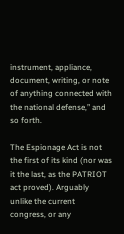instrument, appliance, document, writing, or note of anything connected with the national defense,” and so forth.

The Espionage Act is not the first of its kind (nor was it the last, as the PATRIOT act proved). Arguably unlike the current congress, or any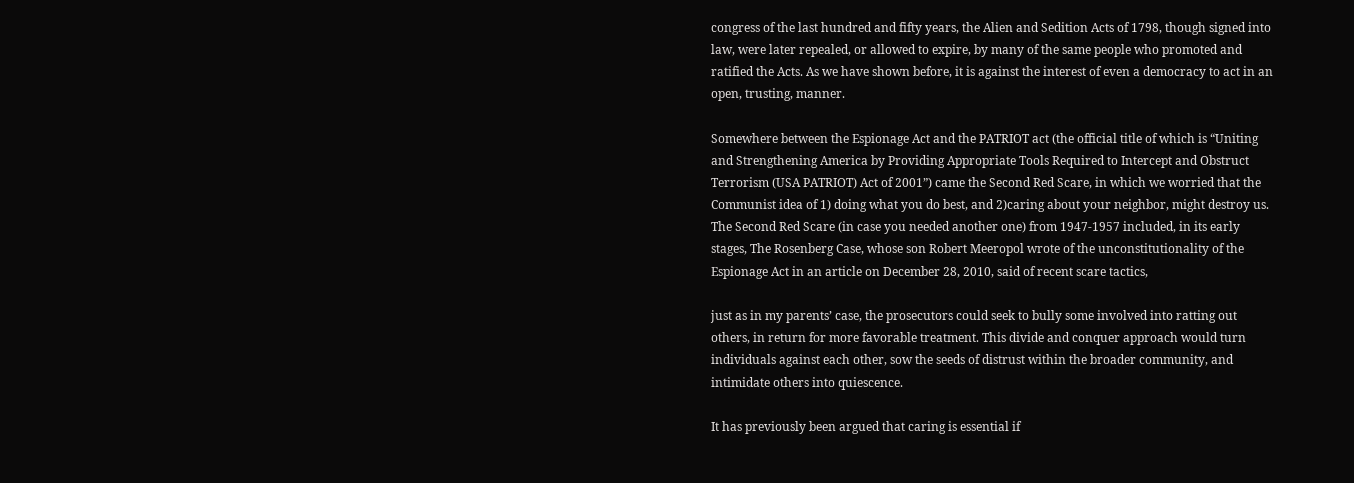congress of the last hundred and fifty years, the Alien and Sedition Acts of 1798, though signed into law, were later repealed, or allowed to expire, by many of the same people who promoted and ratified the Acts. As we have shown before, it is against the interest of even a democracy to act in an open, trusting, manner.

Somewhere between the Espionage Act and the PATRIOT act (the official title of which is “Uniting and Strengthening America by Providing Appropriate Tools Required to Intercept and Obstruct Terrorism (USA PATRIOT) Act of 2001”) came the Second Red Scare, in which we worried that the Communist idea of 1) doing what you do best, and 2)caring about your neighbor, might destroy us. The Second Red Scare (in case you needed another one) from 1947-1957 included, in its early stages, The Rosenberg Case, whose son Robert Meeropol wrote of the unconstitutionality of the Espionage Act in an article on December 28, 2010, said of recent scare tactics,

just as in my parents’ case, the prosecutors could seek to bully some involved into ratting out others, in return for more favorable treatment. This divide and conquer approach would turn individuals against each other, sow the seeds of distrust within the broader community, and intimidate others into quiescence.

It has previously been argued that caring is essential if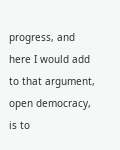progress, and here I would add to that argument, open democracy, is to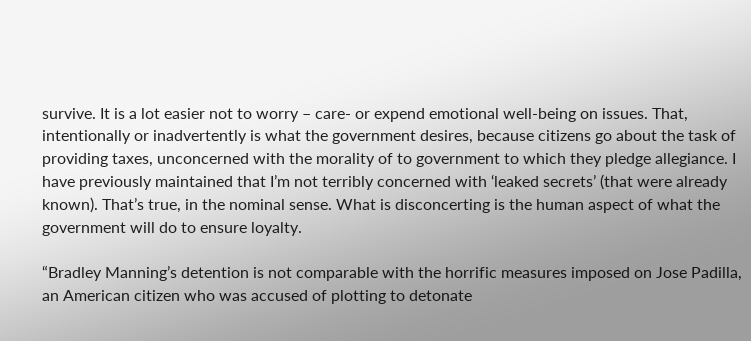survive. It is a lot easier not to worry – care- or expend emotional well-being on issues. That, intentionally or inadvertently is what the government desires, because citizens go about the task of providing taxes, unconcerned with the morality of to government to which they pledge allegiance. I have previously maintained that I’m not terribly concerned with ‘leaked secrets’ (that were already known). That’s true, in the nominal sense. What is disconcerting is the human aspect of what the government will do to ensure loyalty.

“Bradley Manning’s detention is not comparable with the horrific measures imposed on Jose Padilla, an American citizen who was accused of plotting to detonate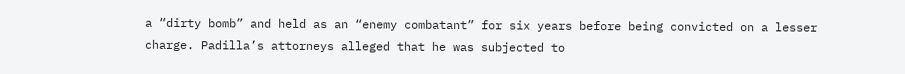a “dirty bomb” and held as an “enemy combatant” for six years before being convicted on a lesser charge. Padilla’s attorneys alleged that he was subjected to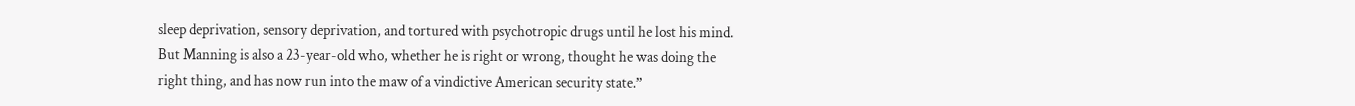sleep deprivation, sensory deprivation, and tortured with psychotropic drugs until he lost his mind. But Manning is also a 23-year-old who, whether he is right or wrong, thought he was doing the right thing, and has now run into the maw of a vindictive American security state.”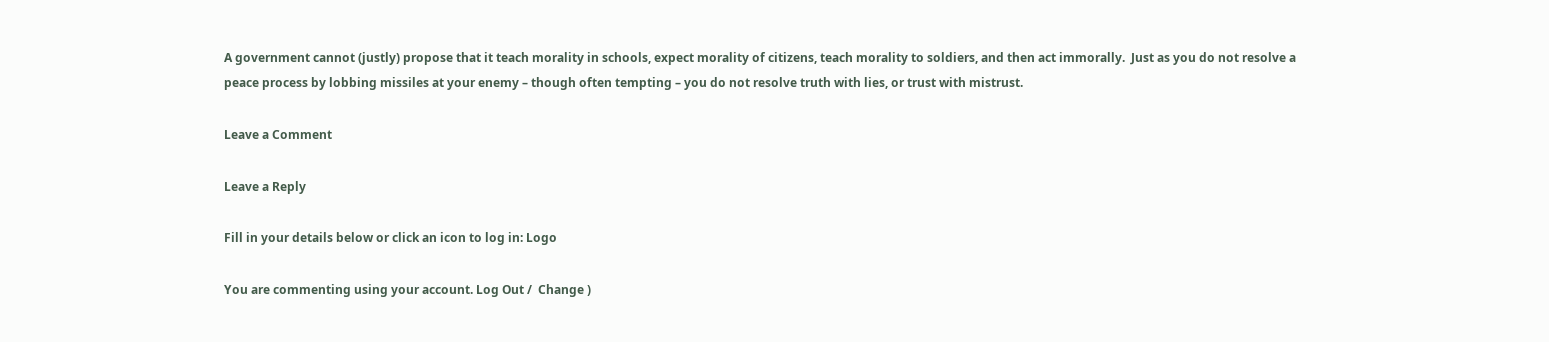A government cannot (justly) propose that it teach morality in schools, expect morality of citizens, teach morality to soldiers, and then act immorally.  Just as you do not resolve a peace process by lobbing missiles at your enemy – though often tempting – you do not resolve truth with lies, or trust with mistrust.

Leave a Comment

Leave a Reply

Fill in your details below or click an icon to log in: Logo

You are commenting using your account. Log Out /  Change )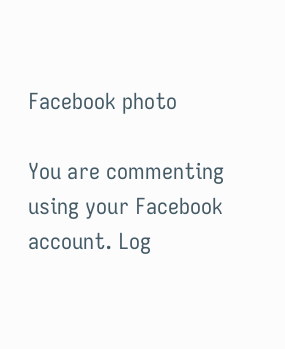Facebook photo

You are commenting using your Facebook account. Log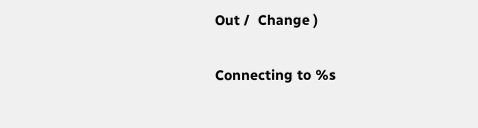Out /  Change )

Connecting to %s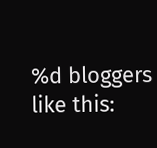%d bloggers like this: